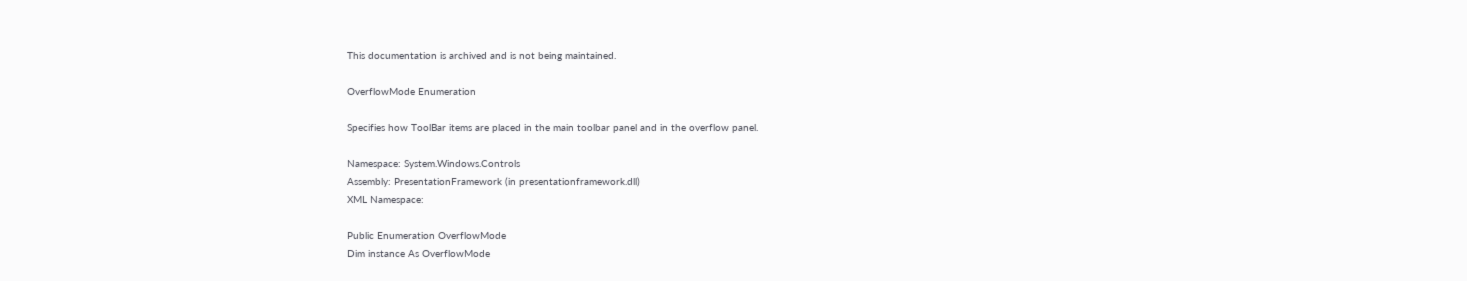This documentation is archived and is not being maintained.

OverflowMode Enumeration

Specifies how ToolBar items are placed in the main toolbar panel and in the overflow panel.

Namespace: System.Windows.Controls
Assembly: PresentationFramework (in presentationframework.dll)
XML Namespace:

Public Enumeration OverflowMode
Dim instance As OverflowMode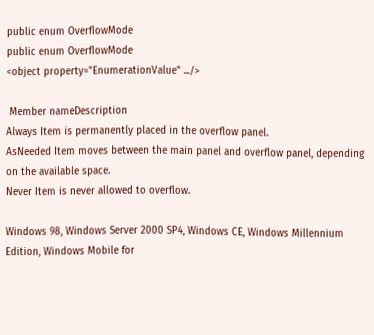public enum OverflowMode
public enum OverflowMode
<object property="EnumerationValue" .../>

 Member nameDescription
Always Item is permanently placed in the overflow panel.
AsNeeded Item moves between the main panel and overflow panel, depending on the available space.
Never Item is never allowed to overflow.

Windows 98, Windows Server 2000 SP4, Windows CE, Windows Millennium Edition, Windows Mobile for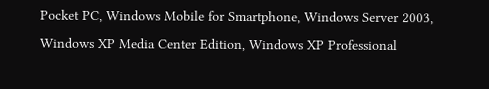Pocket PC, Windows Mobile for Smartphone, Windows Server 2003, Windows XP Media Center Edition, Windows XP Professional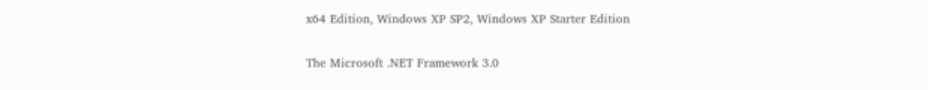x64 Edition, Windows XP SP2, Windows XP Starter Edition

The Microsoft .NET Framework 3.0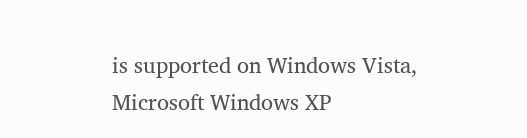is supported on Windows Vista, Microsoft Windows XP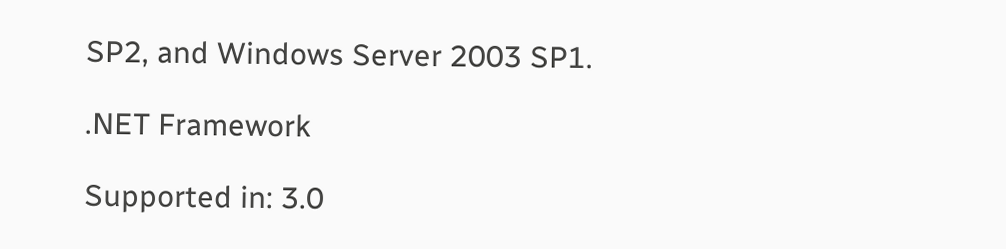SP2, and Windows Server 2003 SP1.

.NET Framework

Supported in: 3.0